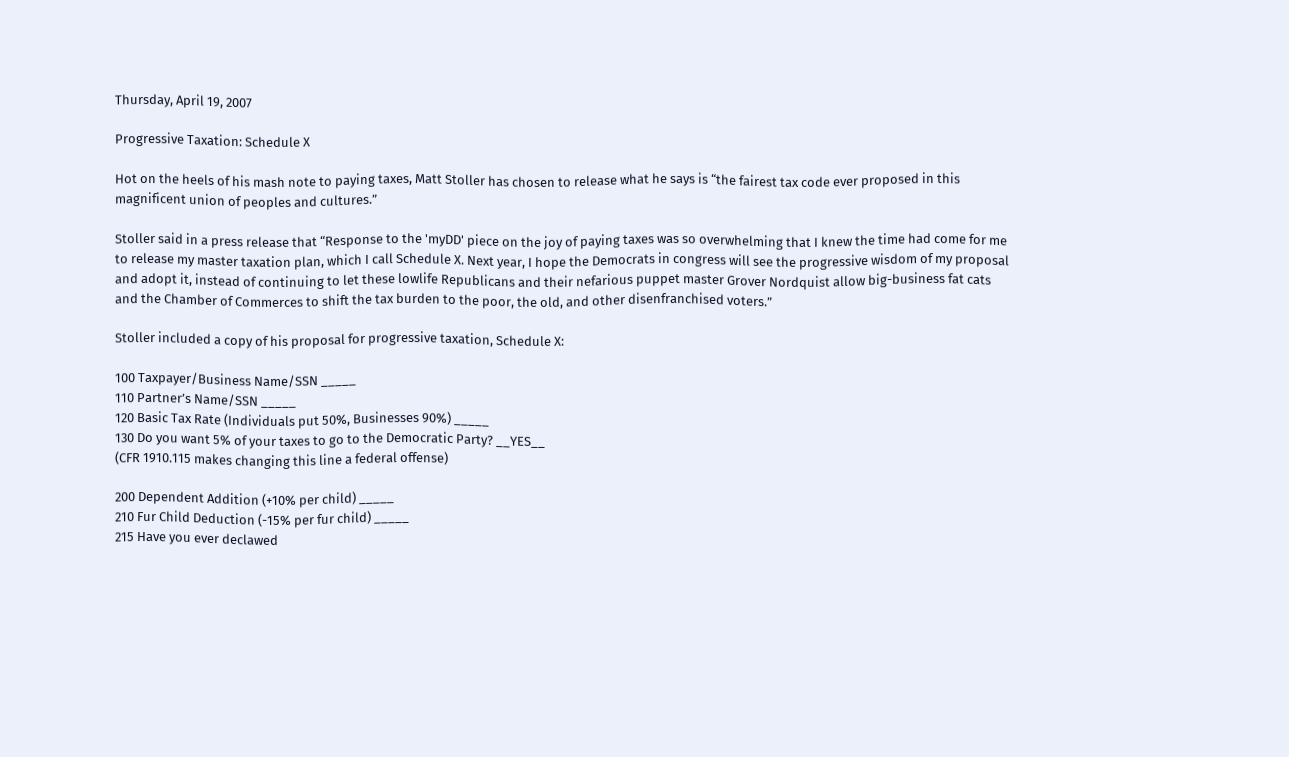Thursday, April 19, 2007

Progressive Taxation: Schedule X

Hot on the heels of his mash note to paying taxes, Matt Stoller has chosen to release what he says is “the fairest tax code ever proposed in this magnificent union of peoples and cultures.”

Stoller said in a press release that “Response to the 'myDD' piece on the joy of paying taxes was so overwhelming that I knew the time had come for me to release my master taxation plan, which I call Schedule X. Next year, I hope the Democrats in congress will see the progressive wisdom of my proposal and adopt it, instead of continuing to let these lowlife Republicans and their nefarious puppet master Grover Nordquist allow big-business fat cats and the Chamber of Commerces to shift the tax burden to the poor, the old, and other disenfranchised voters.”

Stoller included a copy of his proposal for progressive taxation, Schedule X:

100 Taxpayer/Business Name/SSN _____
110 Partner’s Name/SSN _____
120 Basic Tax Rate (Individuals put 50%, Businesses 90%) _____
130 Do you want 5% of your taxes to go to the Democratic Party? __YES__
(CFR 1910.115 makes changing this line a federal offense)

200 Dependent Addition (+10% per child) _____
210 Fur Child Deduction (-15% per fur child) _____
215 Have you ever declawed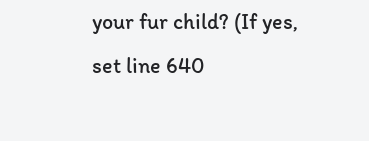your fur child? (If yes, set line 640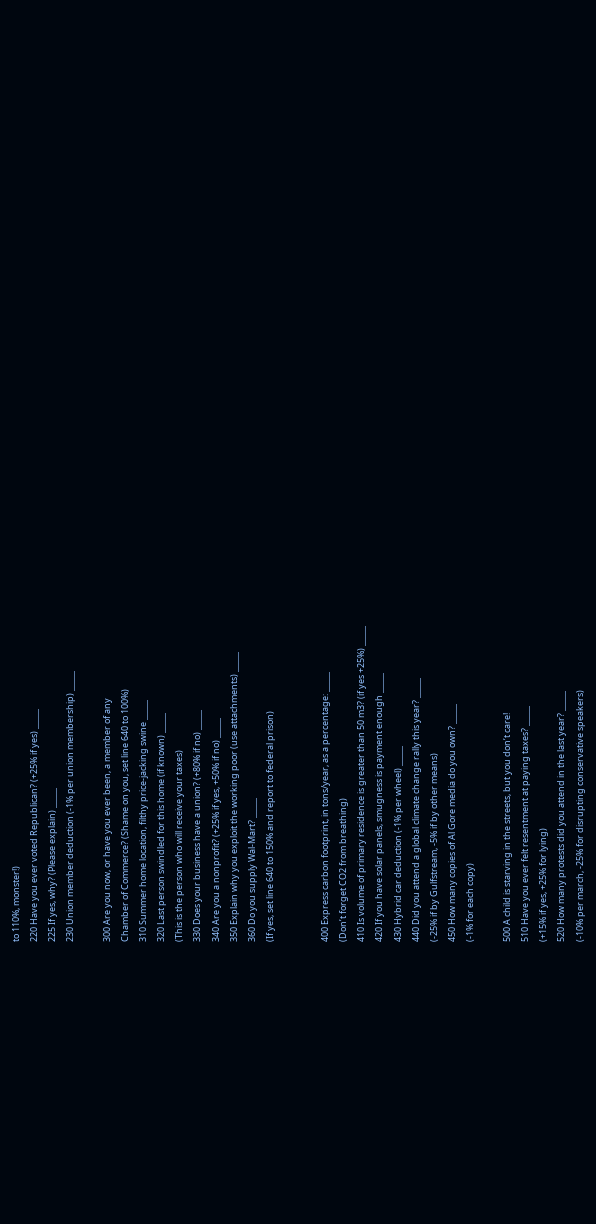to 110%, monster!)
220 Have you ever voted Republican? (+25% if yes) _____
225 If yes, why? (Please explain) _____
230 Union member deduction (-1% per union membership) _____

300 Are you now, or have you ever been, a member of any
Chamber of Commerce? (Shame on you, set line 640 to 100%)
310 Summer home location, filthy price-jacking swine _____
320 Last person swindled for this home (if known) _____
(This is the person who will receive your taxes)
330 Does your business have a union? (+80% if no) _____
340 Are you a nonprofit? (+25% if yes, +50% if no) _____
350 Explain why you exploit the working poor (use attachments) _____
360 Do you supply Wal-Mart? _____
(If yes, set line 640 to 150% and report to federal prison)


400 Express carbon footprint, in tons/year, as a percentage: _____
(Don’t forget CO2 from breathing)
410 Is volume of primary residence is greater than 50 m3? (if yes +25%) _____
420 If you have solar panels, smugness is payment enough _____
430 Hybrid car deduction (-1% per wheel) _____
440 Did you attend a global climate change rally this year? _____
(-25% if by Gulfstream, -5% if by other means)
450 How many copies of Al Gore media do you own? _____
(-1% for each copy)

500 A child is starving in the streets, but you don’t care!
510 Have you ever felt resentment at paying taxes? _____
(+15% if yes, +25% for lying)
520 How many protests did you attend in the last year? _____
(-10% per march, -25% for disrupting conservative speakers)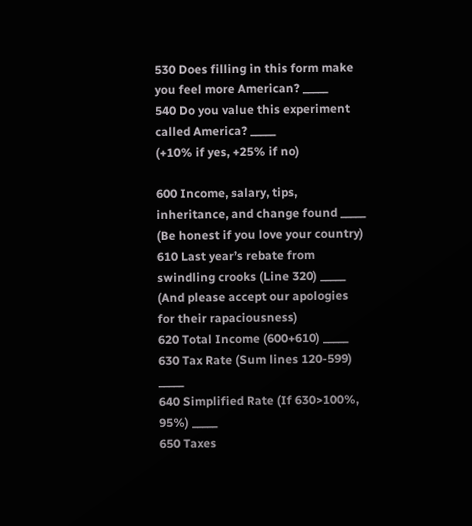530 Does filling in this form make you feel more American? _____
540 Do you value this experiment called America? _____
(+10% if yes, +25% if no)

600 Income, salary, tips, inheritance, and change found _____
(Be honest if you love your country)
610 Last year’s rebate from swindling crooks (Line 320) _____
(And please accept our apologies for their rapaciousness)
620 Total Income (600+610) _____
630 Tax Rate (Sum lines 120-599) _____
640 Simplified Rate (If 630>100%, 95%) _____
650 Taxes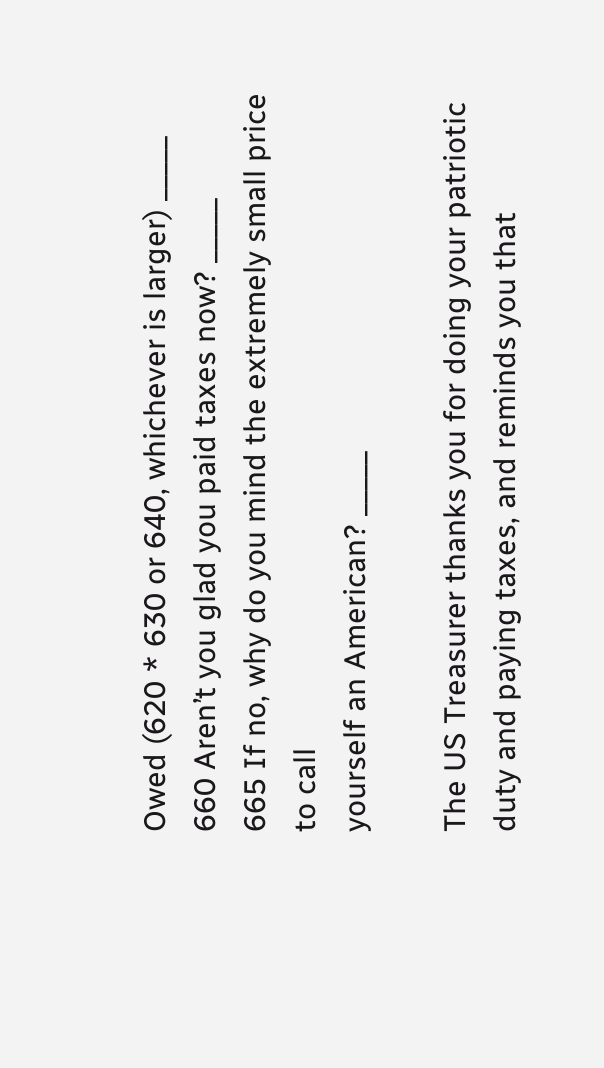Owed (620 * 630 or 640, whichever is larger) _____
660 Aren’t you glad you paid taxes now? _____
665 If no, why do you mind the extremely small price to call
yourself an American? _____

The US Treasurer thanks you for doing your patriotic duty and paying taxes, and reminds you that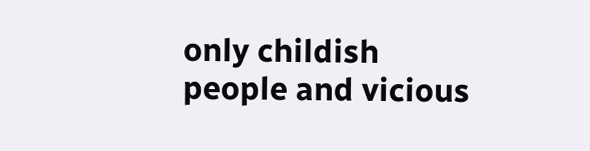only childish people and vicious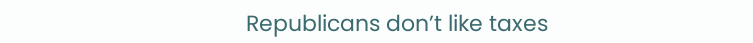Republicans don’t like taxes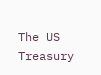The US Treasury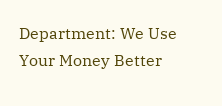Department: We Use Your Money Better